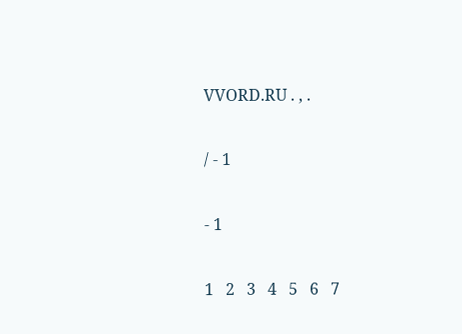VVORD.RU . , .

/ - 1

- 1

1   2   3   4   5   6   7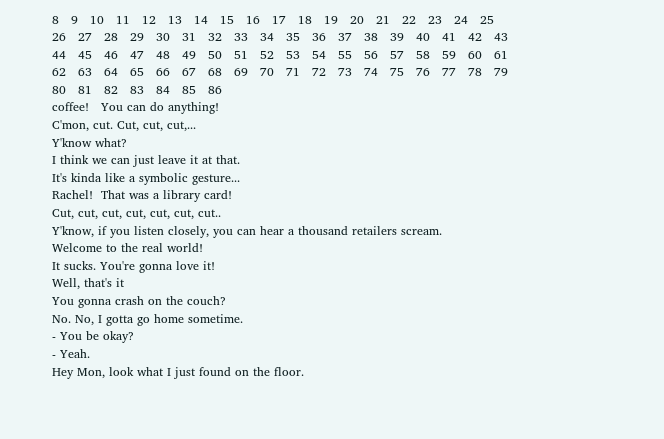8   9   10   11   12   13   14   15   16   17   18   19   20   21   22   23   24   25   26   27   28   29   30   31   32   33   34   35   36   37   38   39   40   41   42   43   44   45   46   47   48   49   50   51   52   53   54   55   56   57   58   59   60   61   62   63   64   65   66   67   68   69   70   71   72   73   74   75   76   77   78   79   80   81   82   83   84   85   86
coffee!   You can do anything!
C'mon, cut. Cut, cut, cut,...
Y'know what?
I think we can just leave it at that.
It's kinda like a symbolic gesture...
Rachel!  That was a library card!
Cut, cut, cut, cut, cut, cut, cut..
Y'know, if you listen closely, you can hear a thousand retailers scream.
Welcome to the real world!
It sucks. You're gonna love it!
Well, that's it
You gonna crash on the couch?
No. No, I gotta go home sometime.
- You be okay?
- Yeah.
Hey Mon, look what I just found on the floor.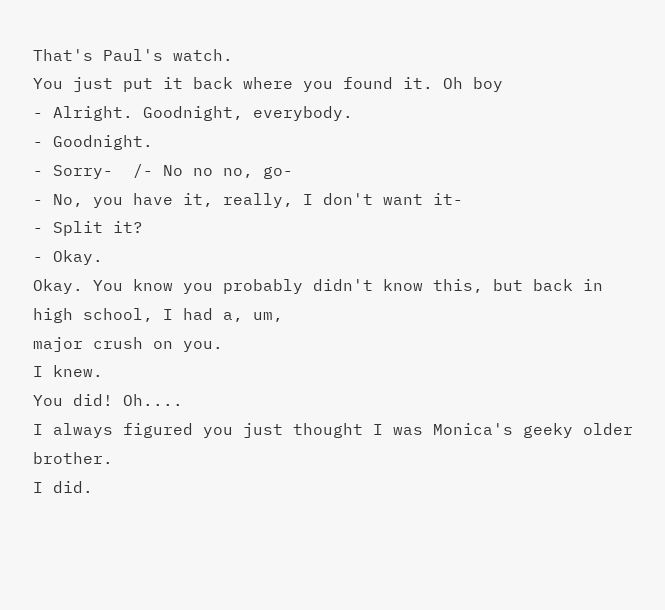That's Paul's watch.
You just put it back where you found it. Oh boy
- Alright. Goodnight, everybody.
- Goodnight.
- Sorry-  /- No no no, go-
- No, you have it, really, I don't want it-
- Split it?
- Okay.
Okay. You know you probably didn't know this, but back in high school, I had a, um,
major crush on you.
I knew.
You did! Oh....
I always figured you just thought I was Monica's geeky older brother.
I did.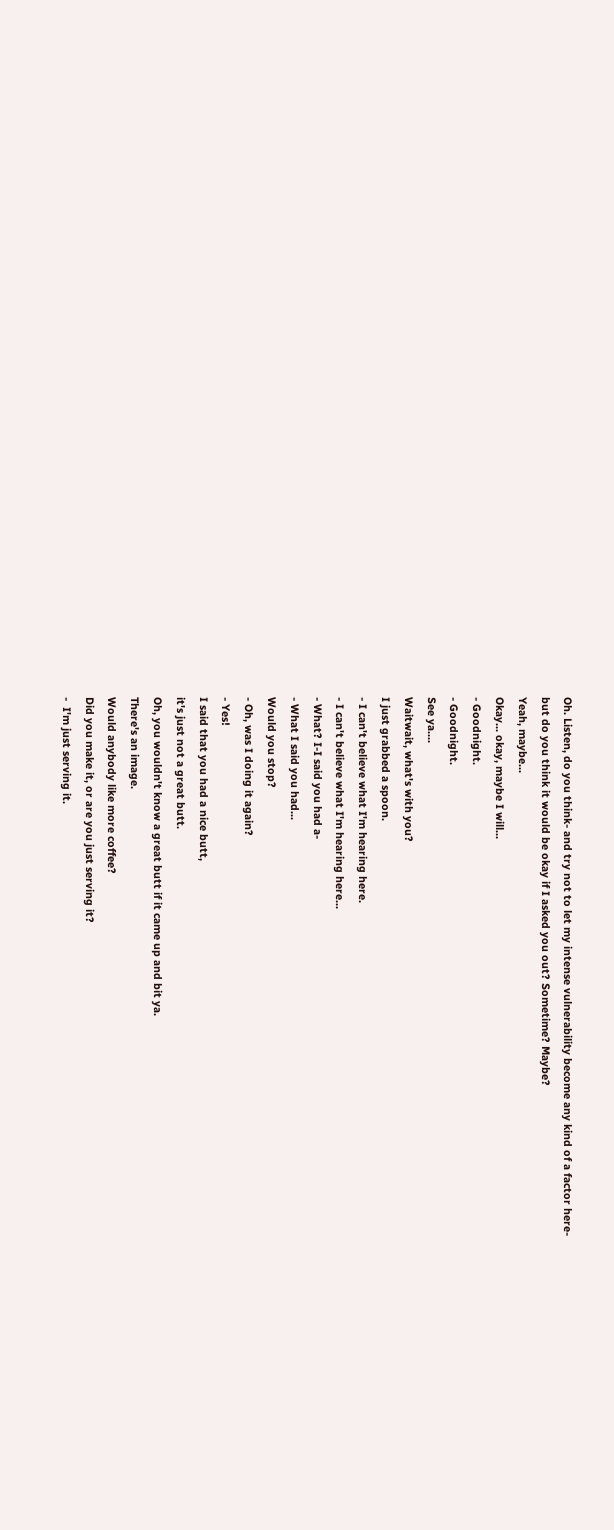Oh. Listen, do you think- and try not to let my intense vulnerability become any kind of a factor here-
but do you think it would be okay if I asked you out? Sometime? Maybe?
Yeah, maybe...
Okay... okay, maybe I will...
- Goodnight.
- Goodnight.
See ya....
Waitwait, what's with you?
I just grabbed a spoon.
- I can't believe what I'm hearing here.
- I can't believe what I'm hearing here...
- What? I-I said you had a-
- What I said you had...
Would you stop?
- Oh, was I doing it again?
- Yes!
I said that you had a nice butt,
it's just not a great butt.
Oh, you wouldn't know a great butt if it came up and bit ya.
There's an image.
Would anybody like more coffee?
Did you make it, or are you just serving it?
-  I'm just serving it.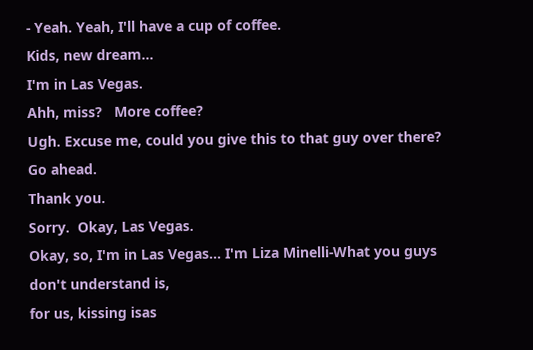- Yeah. Yeah, I'll have a cup of coffee.
Kids, new dream...
I'm in Las Vegas.
Ahh, miss?   More coffee?
Ugh. Excuse me, could you give this to that guy over there?
Go ahead.
Thank you.
Sorry.  Okay, Las Vegas.
Okay, so, I'm in Las Vegas... I'm Liza Minelli-What you guys don't understand is,
for us, kissing isas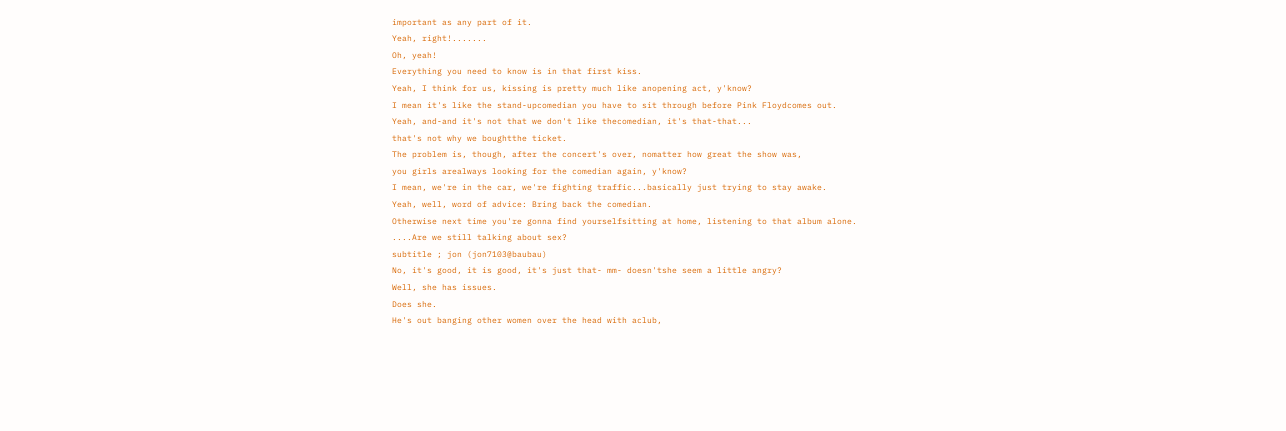important as any part of it.
Yeah, right!.......
Oh, yeah!
Everything you need to know is in that first kiss.
Yeah, I think for us, kissing is pretty much like anopening act, y'know?
I mean it's like the stand-upcomedian you have to sit through before Pink Floydcomes out.
Yeah, and-and it's not that we don't like thecomedian, it's that-that...
that's not why we boughtthe ticket.
The problem is, though, after the concert's over, nomatter how great the show was,
you girls arealways looking for the comedian again, y'know?
I mean, we're in the car, we're fighting traffic...basically just trying to stay awake.
Yeah, well, word of advice: Bring back the comedian.
Otherwise next time you're gonna find yourselfsitting at home, listening to that album alone.
....Are we still talking about sex?
subtitle ; jon (jon7103@baubau)
No, it's good, it is good, it's just that- mm- doesn'tshe seem a little angry?
Well, she has issues.
Does she.
He's out banging other women over the head with aclub,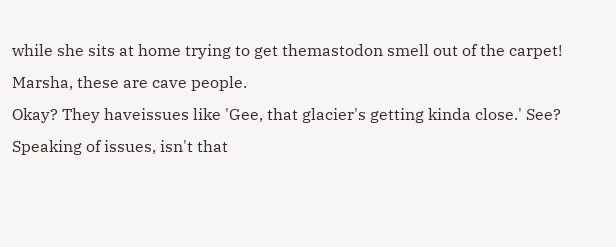while she sits at home trying to get themastodon smell out of the carpet!
Marsha, these are cave people.
Okay? They haveissues like 'Gee, that glacier's getting kinda close.' See?
Speaking of issues, isn't that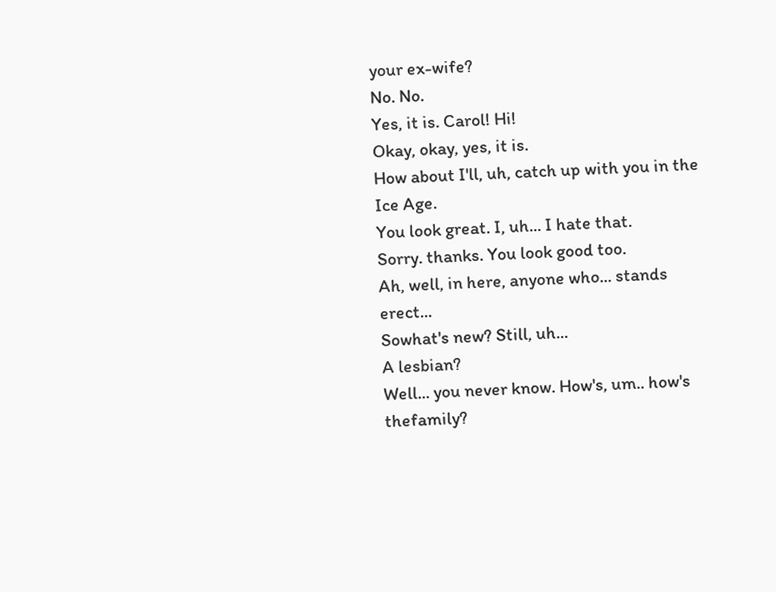your ex-wife?
No. No.
Yes, it is. Carol! Hi!
Okay, okay, yes, it is.
How about I'll, uh, catch up with you in the Ice Age.
You look great. I, uh... I hate that.
Sorry. thanks. You look good too.
Ah, well, in here, anyone who... stands erect...
Sowhat's new? Still, uh...
A lesbian?
Well... you never know. How's, um.. how's thefamily?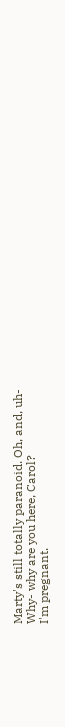Marty's still totally paranoid. Oh, and, uh-
Why- why are you here, Carol?
I'm pregnant.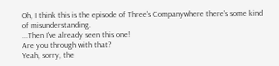Oh, I think this is the episode of Three's Companywhere there's some kind of misunderstanding.
...Then I've already seen this one!
Are you through with that?
Yeah, sorry, the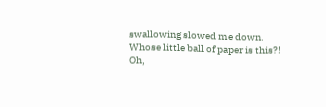swallowing slowed me down.
Whose little ball of paper is this?!
Oh,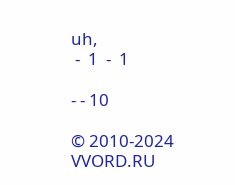uh,
 -  1  -  1

- - 10

© 2010-2024 VVORD.RU